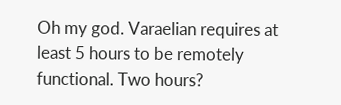Oh my god. Varaelian requires at least 5 hours to be remotely functional. Two hours?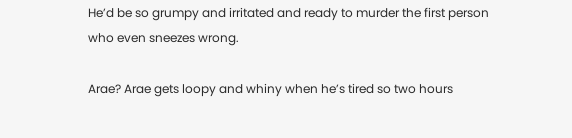He’d be so grumpy and irritated and ready to murder the first person who even sneezes wrong.

Arae? Arae gets loopy and whiny when he’s tired so two hours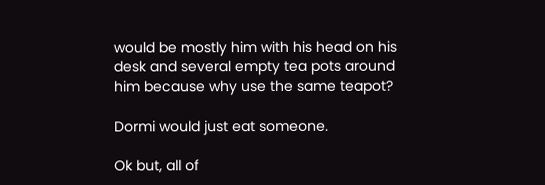would be mostly him with his head on his desk and several empty tea pots around him because why use the same teapot?

Dormi would just eat someone.

Ok but, all of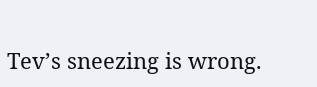Tev’s sneezing is wrong.